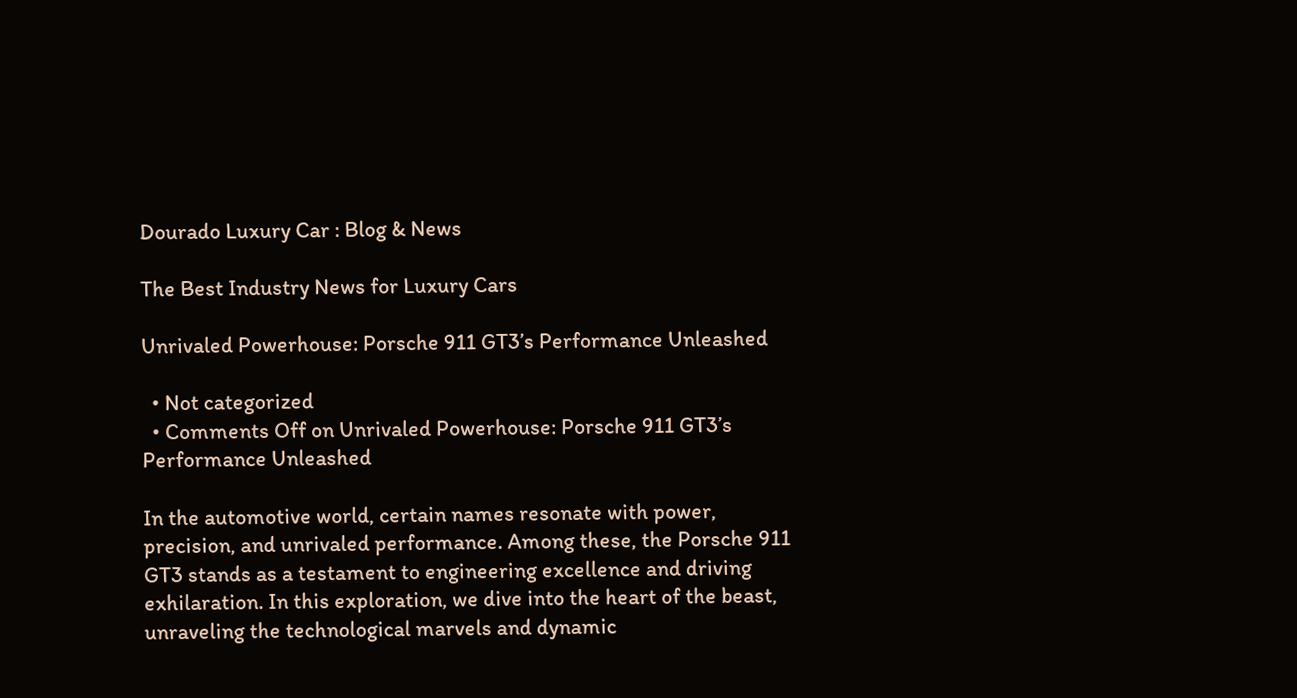Dourado Luxury Car : Blog & News

The Best Industry News for Luxury Cars

Unrivaled Powerhouse: Porsche 911 GT3’s Performance Unleashed

  • Not categorized
  • Comments Off on Unrivaled Powerhouse: Porsche 911 GT3’s Performance Unleashed

In the automotive world, certain names resonate with power, precision, and unrivaled performance. Among these, the Porsche 911 GT3 stands as a testament to engineering excellence and driving exhilaration. In this exploration, we dive into the heart of the beast, unraveling the technological marvels and dynamic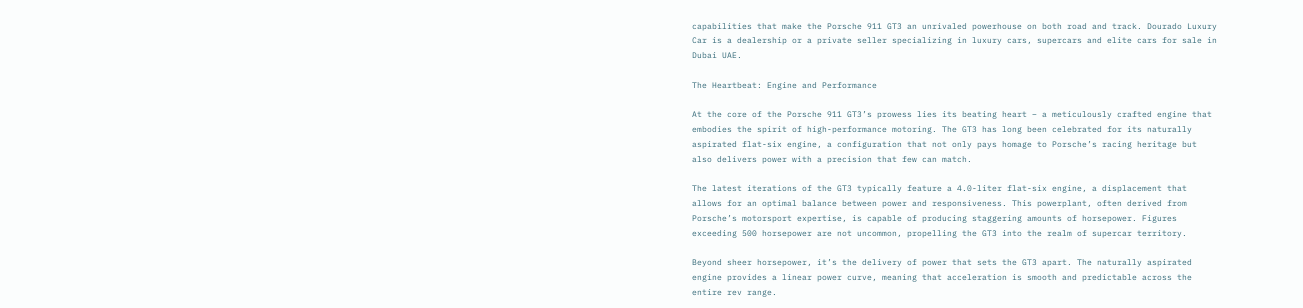capabilities that make the Porsche 911 GT3 an unrivaled powerhouse on both road and track. Dourado Luxury Car is a dealership or a private seller specializing in luxury cars, supercars and elite cars for sale in Dubai UAE.

The Heartbeat: Engine and Performance

At the core of the Porsche 911 GT3’s prowess lies its beating heart – a meticulously crafted engine that embodies the spirit of high-performance motoring. The GT3 has long been celebrated for its naturally aspirated flat-six engine, a configuration that not only pays homage to Porsche’s racing heritage but also delivers power with a precision that few can match.

The latest iterations of the GT3 typically feature a 4.0-liter flat-six engine, a displacement that allows for an optimal balance between power and responsiveness. This powerplant, often derived from Porsche’s motorsport expertise, is capable of producing staggering amounts of horsepower. Figures exceeding 500 horsepower are not uncommon, propelling the GT3 into the realm of supercar territory.

Beyond sheer horsepower, it’s the delivery of power that sets the GT3 apart. The naturally aspirated engine provides a linear power curve, meaning that acceleration is smooth and predictable across the entire rev range.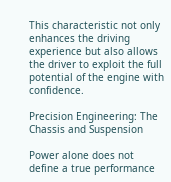This characteristic not only enhances the driving experience but also allows the driver to exploit the full potential of the engine with confidence.

Precision Engineering: The Chassis and Suspension

Power alone does not define a true performance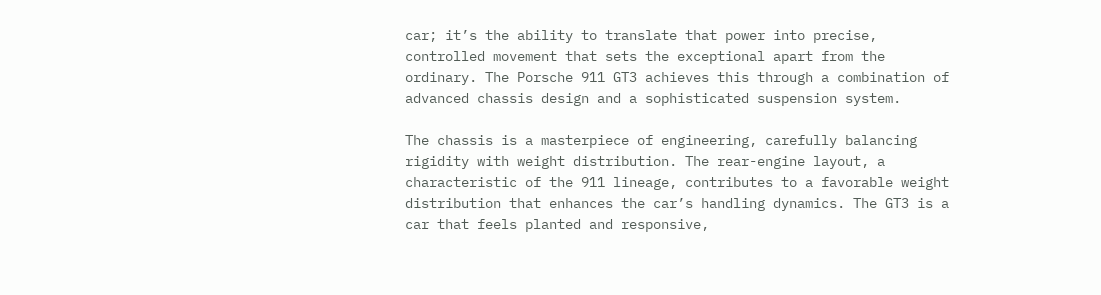car; it’s the ability to translate that power into precise, controlled movement that sets the exceptional apart from the ordinary. The Porsche 911 GT3 achieves this through a combination of advanced chassis design and a sophisticated suspension system.

The chassis is a masterpiece of engineering, carefully balancing rigidity with weight distribution. The rear-engine layout, a characteristic of the 911 lineage, contributes to a favorable weight distribution that enhances the car’s handling dynamics. The GT3 is a car that feels planted and responsive,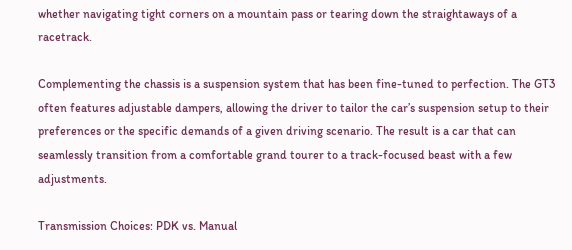whether navigating tight corners on a mountain pass or tearing down the straightaways of a racetrack.

Complementing the chassis is a suspension system that has been fine-tuned to perfection. The GT3 often features adjustable dampers, allowing the driver to tailor the car’s suspension setup to their preferences or the specific demands of a given driving scenario. The result is a car that can seamlessly transition from a comfortable grand tourer to a track-focused beast with a few adjustments.

Transmission Choices: PDK vs. Manual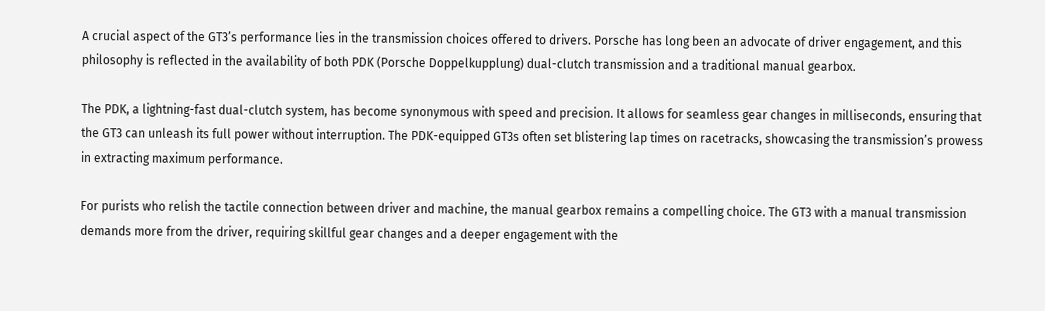A crucial aspect of the GT3’s performance lies in the transmission choices offered to drivers. Porsche has long been an advocate of driver engagement, and this philosophy is reflected in the availability of both PDK (Porsche Doppelkupplung) dual-clutch transmission and a traditional manual gearbox.

The PDK, a lightning-fast dual-clutch system, has become synonymous with speed and precision. It allows for seamless gear changes in milliseconds, ensuring that the GT3 can unleash its full power without interruption. The PDK-equipped GT3s often set blistering lap times on racetracks, showcasing the transmission’s prowess in extracting maximum performance.

For purists who relish the tactile connection between driver and machine, the manual gearbox remains a compelling choice. The GT3 with a manual transmission demands more from the driver, requiring skillful gear changes and a deeper engagement with the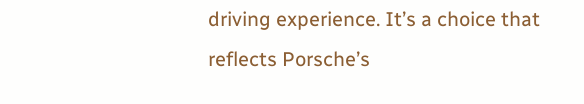driving experience. It’s a choice that reflects Porsche’s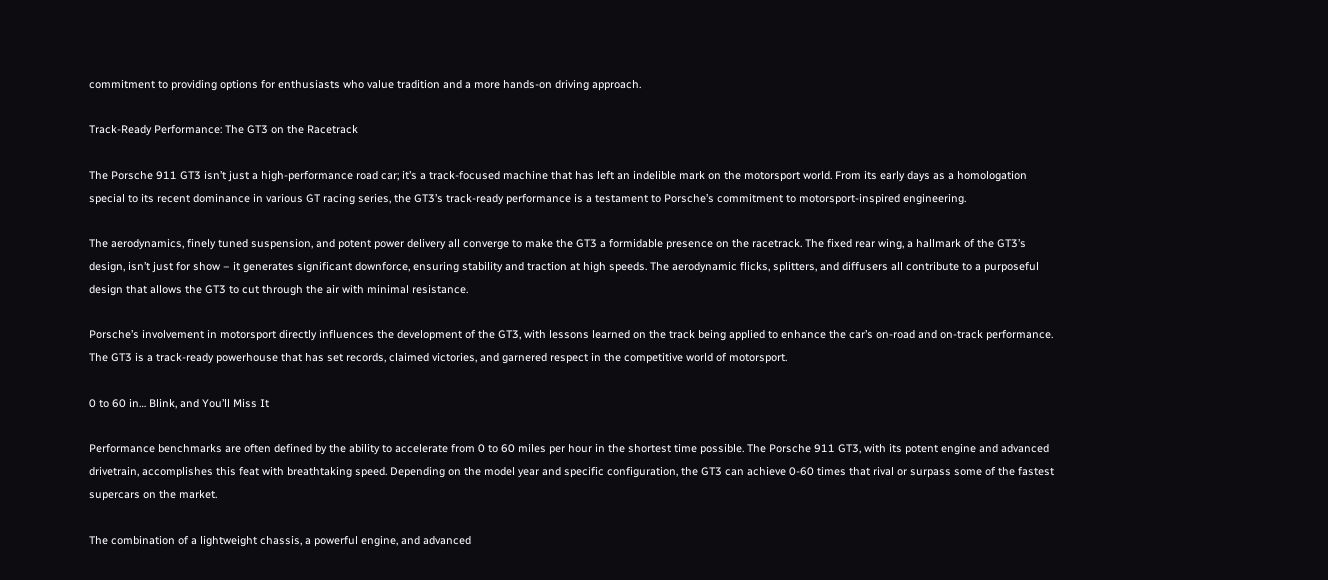commitment to providing options for enthusiasts who value tradition and a more hands-on driving approach.

Track-Ready Performance: The GT3 on the Racetrack

The Porsche 911 GT3 isn’t just a high-performance road car; it’s a track-focused machine that has left an indelible mark on the motorsport world. From its early days as a homologation special to its recent dominance in various GT racing series, the GT3’s track-ready performance is a testament to Porsche’s commitment to motorsport-inspired engineering.

The aerodynamics, finely tuned suspension, and potent power delivery all converge to make the GT3 a formidable presence on the racetrack. The fixed rear wing, a hallmark of the GT3’s design, isn’t just for show – it generates significant downforce, ensuring stability and traction at high speeds. The aerodynamic flicks, splitters, and diffusers all contribute to a purposeful design that allows the GT3 to cut through the air with minimal resistance.

Porsche’s involvement in motorsport directly influences the development of the GT3, with lessons learned on the track being applied to enhance the car’s on-road and on-track performance. The GT3 is a track-ready powerhouse that has set records, claimed victories, and garnered respect in the competitive world of motorsport.

0 to 60 in… Blink, and You’ll Miss It

Performance benchmarks are often defined by the ability to accelerate from 0 to 60 miles per hour in the shortest time possible. The Porsche 911 GT3, with its potent engine and advanced drivetrain, accomplishes this feat with breathtaking speed. Depending on the model year and specific configuration, the GT3 can achieve 0-60 times that rival or surpass some of the fastest supercars on the market.

The combination of a lightweight chassis, a powerful engine, and advanced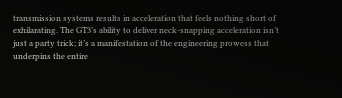transmission systems results in acceleration that feels nothing short of exhilarating. The GT3’s ability to deliver neck-snapping acceleration isn’t just a party trick; it’s a manifestation of the engineering prowess that underpins the entire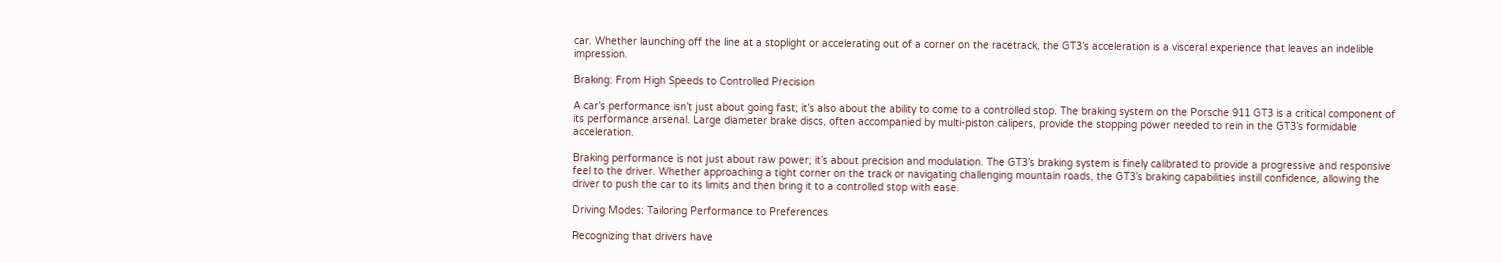car. Whether launching off the line at a stoplight or accelerating out of a corner on the racetrack, the GT3’s acceleration is a visceral experience that leaves an indelible impression.

Braking: From High Speeds to Controlled Precision

A car’s performance isn’t just about going fast; it’s also about the ability to come to a controlled stop. The braking system on the Porsche 911 GT3 is a critical component of its performance arsenal. Large diameter brake discs, often accompanied by multi-piston calipers, provide the stopping power needed to rein in the GT3’s formidable acceleration.

Braking performance is not just about raw power; it’s about precision and modulation. The GT3’s braking system is finely calibrated to provide a progressive and responsive feel to the driver. Whether approaching a tight corner on the track or navigating challenging mountain roads, the GT3’s braking capabilities instill confidence, allowing the driver to push the car to its limits and then bring it to a controlled stop with ease.

Driving Modes: Tailoring Performance to Preferences

Recognizing that drivers have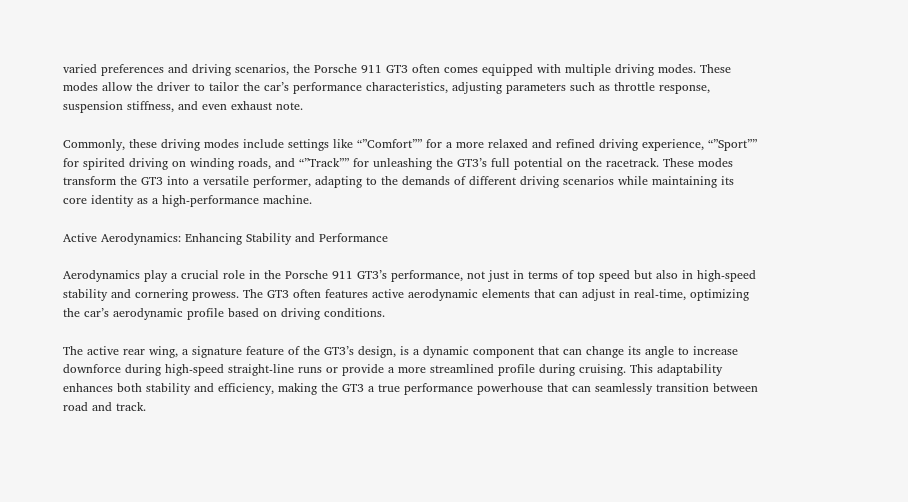varied preferences and driving scenarios, the Porsche 911 GT3 often comes equipped with multiple driving modes. These modes allow the driver to tailor the car’s performance characteristics, adjusting parameters such as throttle response, suspension stiffness, and even exhaust note.

Commonly, these driving modes include settings like “”Comfort”” for a more relaxed and refined driving experience, “”Sport”” for spirited driving on winding roads, and “”Track”” for unleashing the GT3’s full potential on the racetrack. These modes transform the GT3 into a versatile performer, adapting to the demands of different driving scenarios while maintaining its core identity as a high-performance machine.

Active Aerodynamics: Enhancing Stability and Performance

Aerodynamics play a crucial role in the Porsche 911 GT3’s performance, not just in terms of top speed but also in high-speed stability and cornering prowess. The GT3 often features active aerodynamic elements that can adjust in real-time, optimizing the car’s aerodynamic profile based on driving conditions.

The active rear wing, a signature feature of the GT3’s design, is a dynamic component that can change its angle to increase downforce during high-speed straight-line runs or provide a more streamlined profile during cruising. This adaptability enhances both stability and efficiency, making the GT3 a true performance powerhouse that can seamlessly transition between road and track.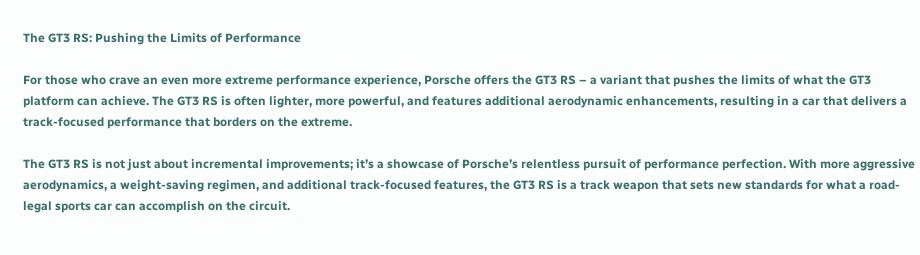The GT3 RS: Pushing the Limits of Performance

For those who crave an even more extreme performance experience, Porsche offers the GT3 RS – a variant that pushes the limits of what the GT3 platform can achieve. The GT3 RS is often lighter, more powerful, and features additional aerodynamic enhancements, resulting in a car that delivers a track-focused performance that borders on the extreme.

The GT3 RS is not just about incremental improvements; it’s a showcase of Porsche’s relentless pursuit of performance perfection. With more aggressive aerodynamics, a weight-saving regimen, and additional track-focused features, the GT3 RS is a track weapon that sets new standards for what a road-legal sports car can accomplish on the circuit.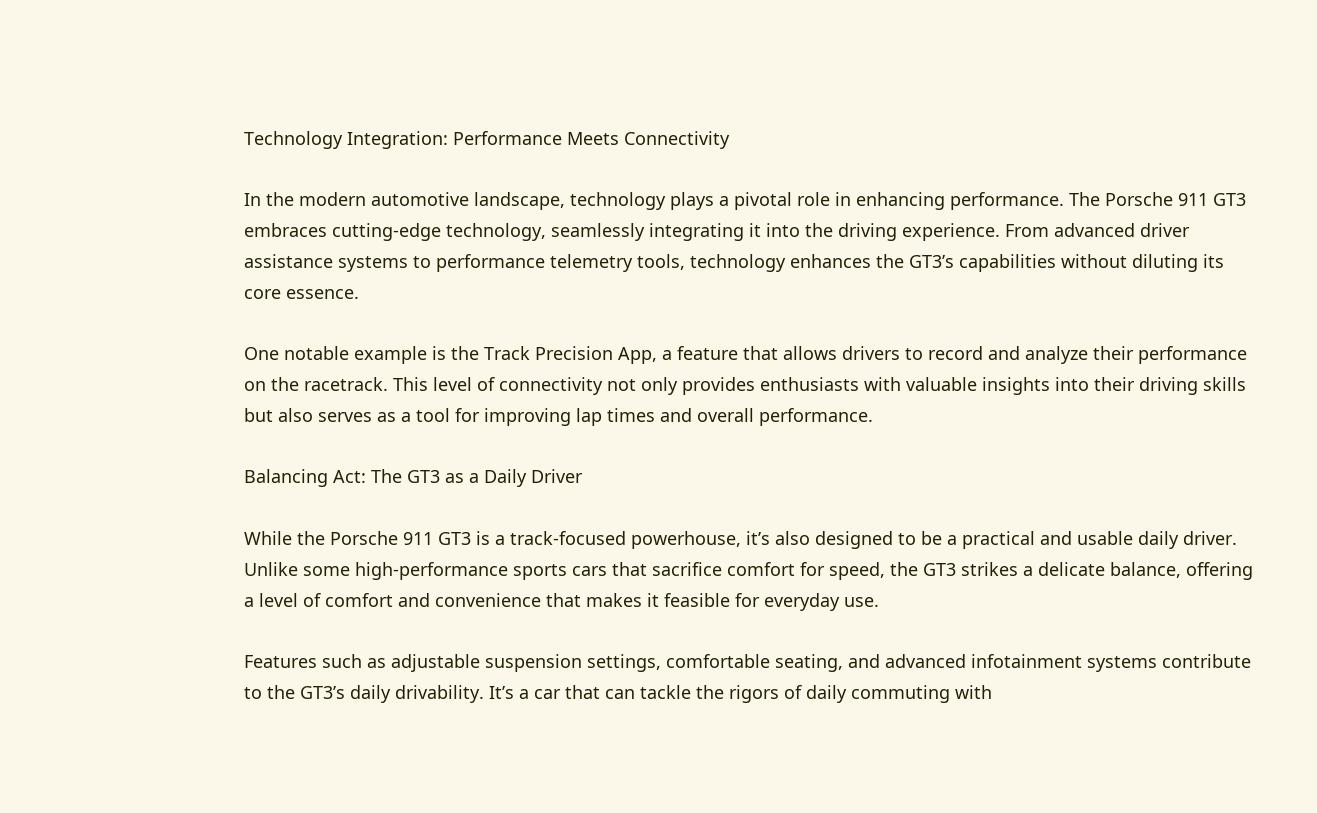Technology Integration: Performance Meets Connectivity

In the modern automotive landscape, technology plays a pivotal role in enhancing performance. The Porsche 911 GT3 embraces cutting-edge technology, seamlessly integrating it into the driving experience. From advanced driver assistance systems to performance telemetry tools, technology enhances the GT3’s capabilities without diluting its core essence.

One notable example is the Track Precision App, a feature that allows drivers to record and analyze their performance on the racetrack. This level of connectivity not only provides enthusiasts with valuable insights into their driving skills but also serves as a tool for improving lap times and overall performance.

Balancing Act: The GT3 as a Daily Driver

While the Porsche 911 GT3 is a track-focused powerhouse, it’s also designed to be a practical and usable daily driver. Unlike some high-performance sports cars that sacrifice comfort for speed, the GT3 strikes a delicate balance, offering a level of comfort and convenience that makes it feasible for everyday use.

Features such as adjustable suspension settings, comfortable seating, and advanced infotainment systems contribute to the GT3’s daily drivability. It’s a car that can tackle the rigors of daily commuting with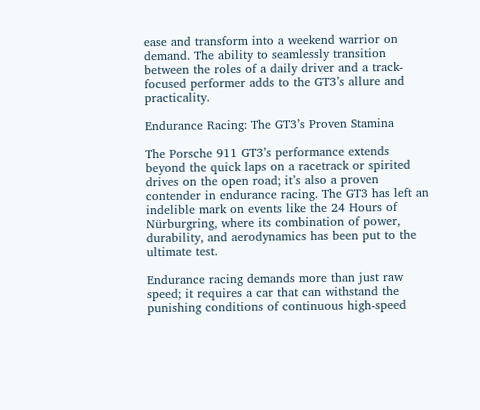ease and transform into a weekend warrior on demand. The ability to seamlessly transition between the roles of a daily driver and a track-focused performer adds to the GT3’s allure and practicality.

Endurance Racing: The GT3’s Proven Stamina

The Porsche 911 GT3’s performance extends beyond the quick laps on a racetrack or spirited drives on the open road; it’s also a proven contender in endurance racing. The GT3 has left an indelible mark on events like the 24 Hours of Nürburgring, where its combination of power, durability, and aerodynamics has been put to the ultimate test.

Endurance racing demands more than just raw speed; it requires a car that can withstand the punishing conditions of continuous high-speed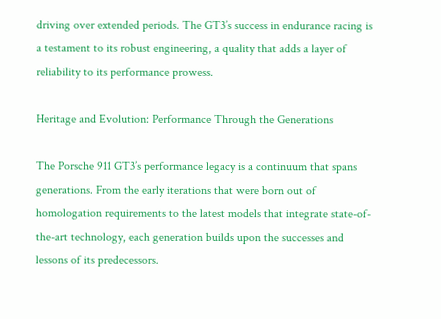driving over extended periods. The GT3’s success in endurance racing is a testament to its robust engineering, a quality that adds a layer of reliability to its performance prowess.

Heritage and Evolution: Performance Through the Generations

The Porsche 911 GT3’s performance legacy is a continuum that spans generations. From the early iterations that were born out of homologation requirements to the latest models that integrate state-of-the-art technology, each generation builds upon the successes and lessons of its predecessors.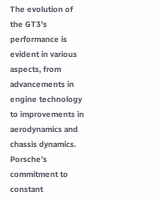The evolution of the GT3’s performance is evident in various aspects, from advancements in engine technology to improvements in aerodynamics and chassis dynamics. Porsche’s commitment to constant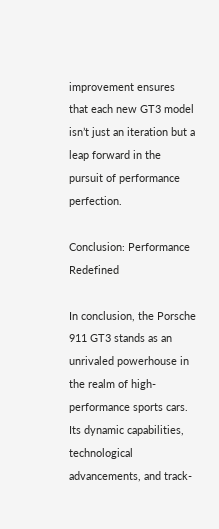improvement ensures that each new GT3 model isn’t just an iteration but a leap forward in the pursuit of performance perfection.

Conclusion: Performance Redefined

In conclusion, the Porsche 911 GT3 stands as an unrivaled powerhouse in the realm of high-performance sports cars. Its dynamic capabilities, technological advancements, and track-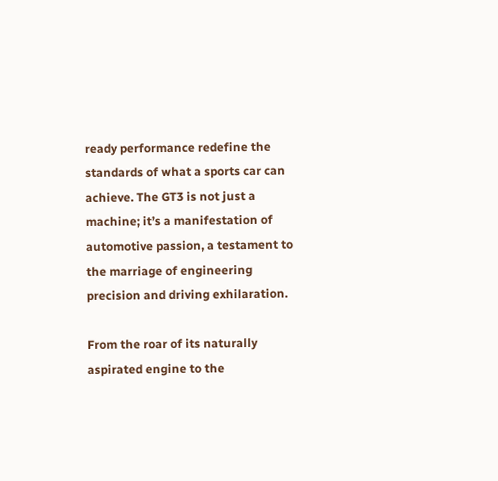ready performance redefine the standards of what a sports car can achieve. The GT3 is not just a machine; it’s a manifestation of automotive passion, a testament to the marriage of engineering precision and driving exhilaration.

From the roar of its naturally aspirated engine to the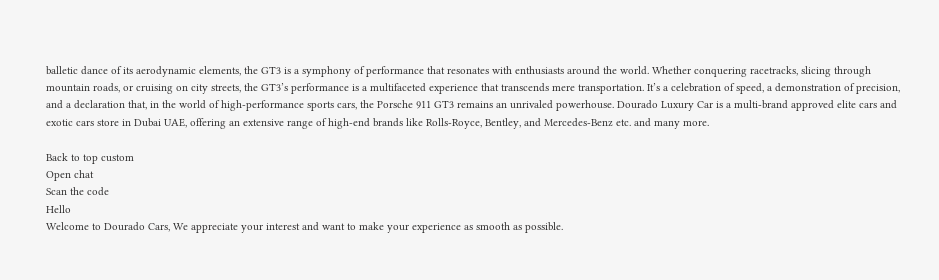balletic dance of its aerodynamic elements, the GT3 is a symphony of performance that resonates with enthusiasts around the world. Whether conquering racetracks, slicing through mountain roads, or cruising on city streets, the GT3’s performance is a multifaceted experience that transcends mere transportation. It’s a celebration of speed, a demonstration of precision, and a declaration that, in the world of high-performance sports cars, the Porsche 911 GT3 remains an unrivaled powerhouse. Dourado Luxury Car is a multi-brand approved elite cars and exotic cars store in Dubai UAE, offering an extensive range of high-end brands like Rolls-Royce, Bentley, and Mercedes-Benz etc. and many more.

Back to top custom
Open chat
Scan the code
Hello
Welcome to Dourado Cars, We appreciate your interest and want to make your experience as smooth as possible.